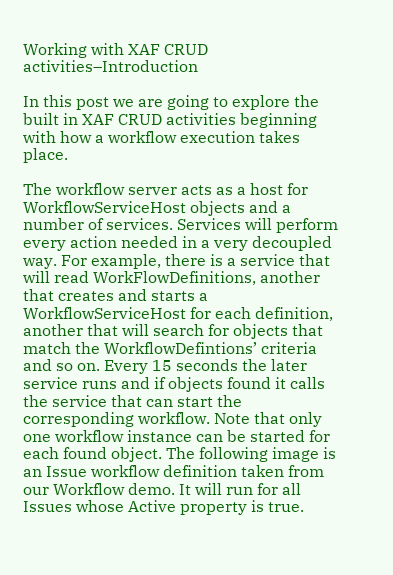Working with XAF CRUD activities–Introduction

In this post we are going to explore the built in XAF CRUD activities beginning with how a workflow execution takes place.

The workflow server acts as a host for WorkflowServiceHost objects and a number of services. Services will perform every action needed in a very decoupled way. For example, there is a service that will read WorkFlowDefinitions, another that creates and starts a WorkflowServiceHost for each definition, another that will search for objects that match the WorkflowDefintions’ criteria and so on. Every 15 seconds the later service runs and if objects found it calls the service that can start the corresponding workflow. Note that only one workflow instance can be started for each found object. The following image is an Issue workflow definition taken from our Workflow demo. It will run for all Issues whose Active property is true.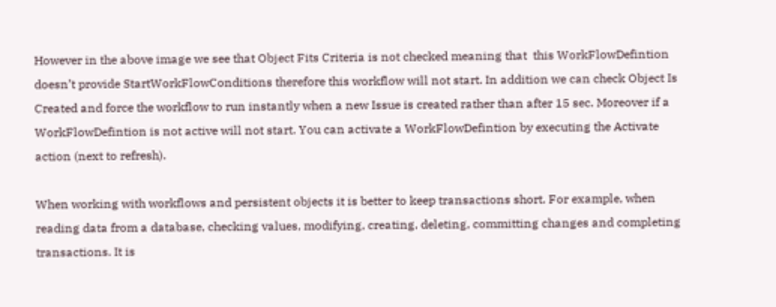However in the above image we see that Object Fits Criteria is not checked meaning that  this WorkFlowDefintion doesn’t provide StartWorkFlowConditions therefore this workflow will not start. In addition we can check Object Is Created and force the workflow to run instantly when a new Issue is created rather than after 15 sec. Moreover if a WorkFlowDefintion is not active will not start. You can activate a WorkFlowDefintion by executing the Activate action (next to refresh).

When working with workflows and persistent objects it is better to keep transactions short. For example, when reading data from a database, checking values, modifying, creating, deleting, committing changes and completing transactions. It is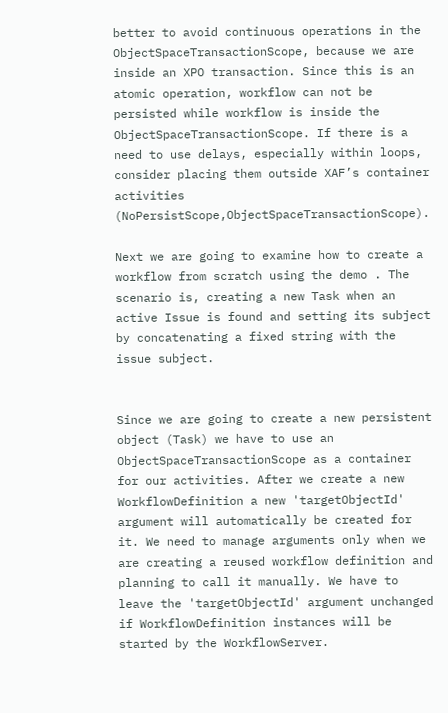better to avoid continuous operations in the ObjectSpaceTransactionScope, because we are inside an XPO transaction. Since this is an atomic operation, workflow can not be persisted while workflow is inside the ObjectSpaceTransactionScope. If there is a need to use delays, especially within loops, consider placing them outside XAF’s container activities (NoPersistScope,ObjectSpaceTransactionScope).

Next we are going to examine how to create a workflow from scratch using the demo . The scenario is, creating a new Task when an active Issue is found and setting its subject by concatenating a fixed string with the issue subject.


Since we are going to create a new persistent object (Task) we have to use an ObjectSpaceTransactionScope as a container for our activities. After we create a new WorkflowDefinition a new 'targetObjectId' argument will automatically be created for it. We need to manage arguments only when we are creating a reused workflow definition and planning to call it manually. We have to leave the 'targetObjectId' argument unchanged if WorkflowDefinition instances will be started by the WorkflowServer.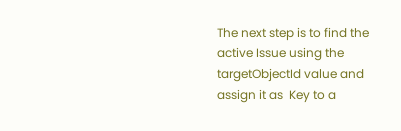The next step is to find the active Issue using the targetObjectId value and assign it as  Key to a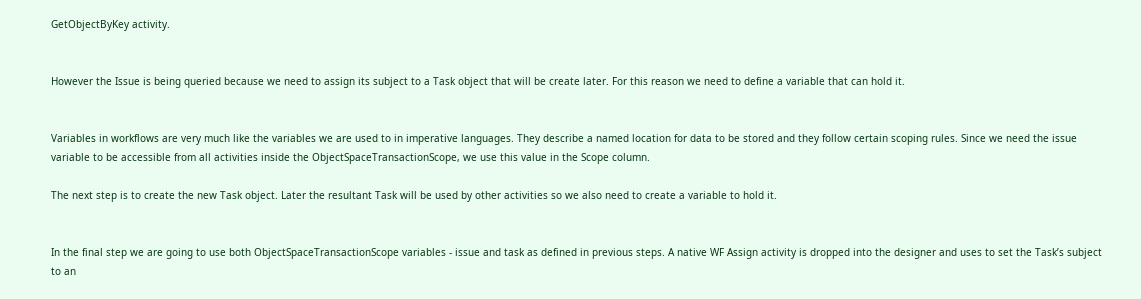GetObjectByKey activity.


However the Issue is being queried because we need to assign its subject to a Task object that will be create later. For this reason we need to define a variable that can hold it.


Variables in workflows are very much like the variables we are used to in imperative languages. They describe a named location for data to be stored and they follow certain scoping rules. Since we need the issue variable to be accessible from all activities inside the ObjectSpaceTransactionScope, we use this value in the Scope column.

The next step is to create the new Task object. Later the resultant Task will be used by other activities so we also need to create a variable to hold it.


In the final step we are going to use both ObjectSpaceTransactionScope variables - issue and task as defined in previous steps. A native WF Assign activity is dropped into the designer and uses to set the Task’s subject to an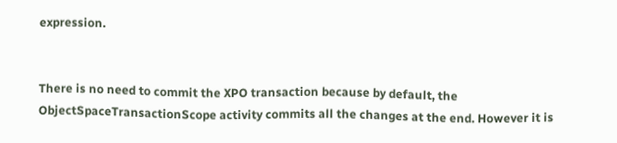expression.


There is no need to commit the XPO transaction because by default, the ObjectSpaceTransactionScope activity commits all the changes at the end. However it is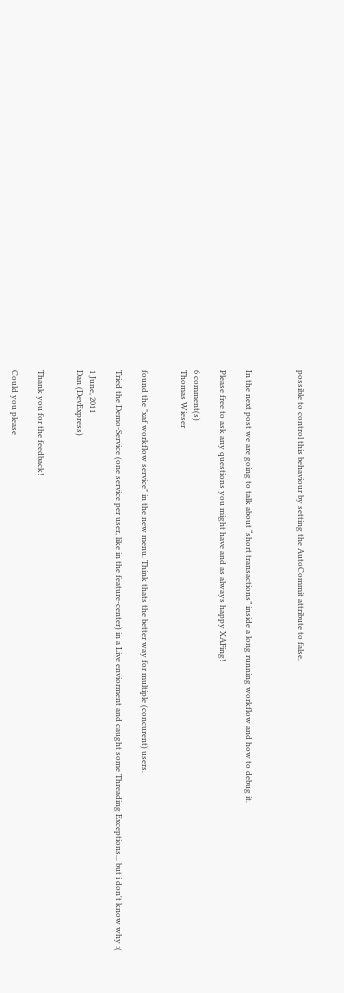possible to control this behaviour by setting the AutoCommit attribute to false.



In the next post we are going to talk about “short transactions” inside a long running workflow and how to debug it.

Please free to ask any questions you might have and as always happy XAFing!

6 comment(s)
Thomas Wieser


found the "xaf workflow service" in the new menu. Think thats the better way for multiple (concurent) users.

Tried the Demo-Service (one service per user, like in the feature-center) in a Live enviorment and caught some Threading Exceptions... but i don't know why :(

1 June, 2011
Dan (DevExpress)


Thank you for the feedback!

Could you please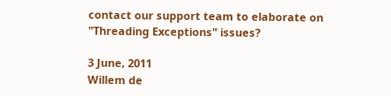contact our support team to elaborate on "Threading Exceptions" issues?

3 June, 2011
Willem de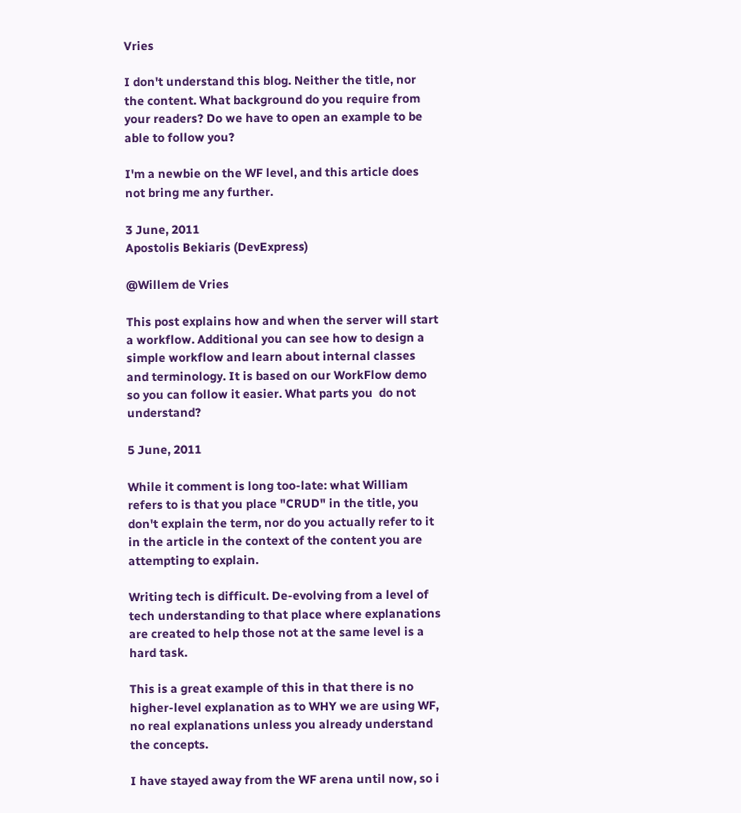Vries

I don't understand this blog. Neither the title, nor the content. What background do you require from your readers? Do we have to open an example to be able to follow you?

I'm a newbie on the WF level, and this article does not bring me any further.

3 June, 2011
Apostolis Bekiaris (DevExpress)

@Willem de Vries

This post explains how and when the server will start a workflow. Additional you can see how to design a simple workflow and learn about internal classes and terminology. It is based on our WorkFlow demo so you can follow it easier. What parts you  do not understand?

5 June, 2011

While it comment is long too-late: what William refers to is that you place "CRUD" in the title, you don't explain the term, nor do you actually refer to it in the article in the context of the content you are attempting to explain.

Writing tech is difficult. De-evolving from a level of tech understanding to that place where explanations are created to help those not at the same level is a hard task.

This is a great example of this in that there is no higher-level explanation as to WHY we are using WF, no real explanations unless you already understand the concepts.

I have stayed away from the WF arena until now, so i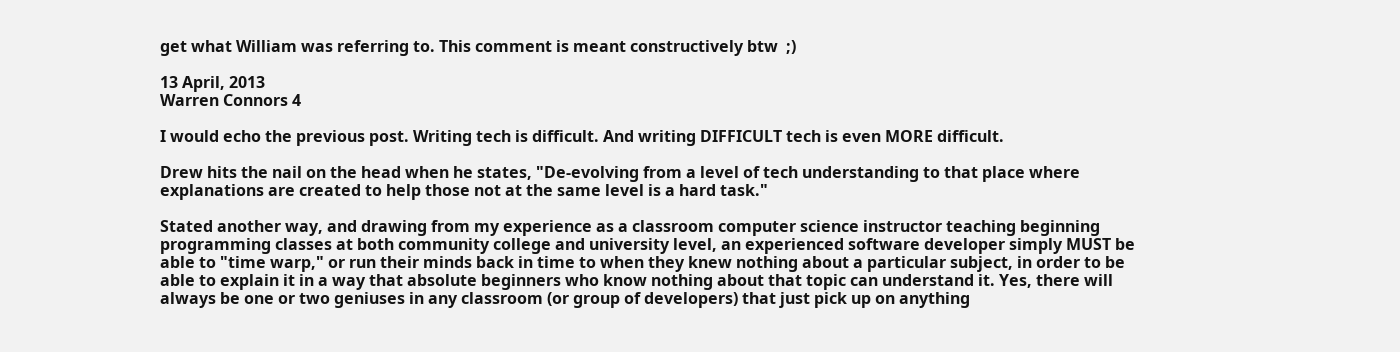get what William was referring to. This comment is meant constructively btw  ;)

13 April, 2013
Warren Connors 4

I would echo the previous post. Writing tech is difficult. And writing DIFFICULT tech is even MORE difficult.

Drew hits the nail on the head when he states, "De-evolving from a level of tech understanding to that place where explanations are created to help those not at the same level is a hard task."

Stated another way, and drawing from my experience as a classroom computer science instructor teaching beginning programming classes at both community college and university level, an experienced software developer simply MUST be able to "time warp," or run their minds back in time to when they knew nothing about a particular subject, in order to be able to explain it in a way that absolute beginners who know nothing about that topic can understand it. Yes, there will always be one or two geniuses in any classroom (or group of developers) that just pick up on anything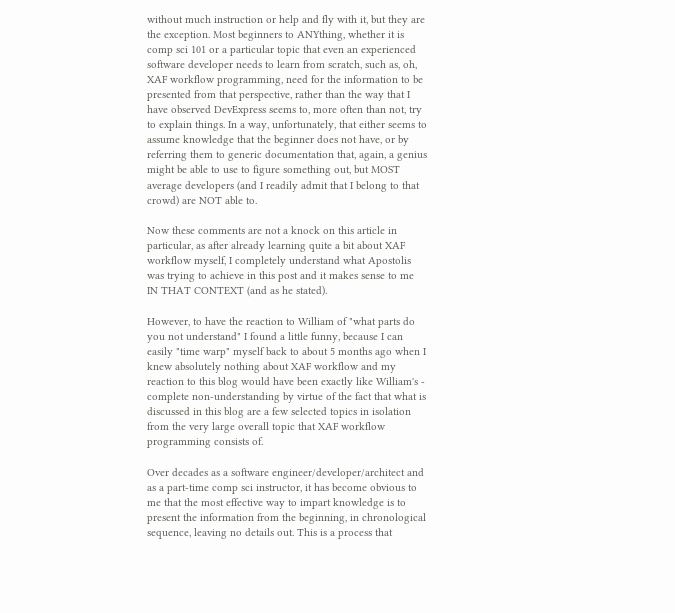without much instruction or help and fly with it, but they are the exception. Most beginners to ANYthing, whether it is comp sci 101 or a particular topic that even an experienced software developer needs to learn from scratch, such as, oh, XAF workflow programming, need for the information to be presented from that perspective, rather than the way that I have observed DevExpress seems to, more often than not, try to explain things. In a way, unfortunately, that either seems to assume knowledge that the beginner does not have, or by referring them to generic documentation that, again, a genius might be able to use to figure something out, but MOST average developers (and I readily admit that I belong to that crowd) are NOT able to.

Now these comments are not a knock on this article in particular, as after already learning quite a bit about XAF workflow myself, I completely understand what Apostolis was trying to achieve in this post and it makes sense to me IN THAT CONTEXT (and as he stated).

However, to have the reaction to William of "what parts do you not understand" I found a little funny, because I can easily "time warp" myself back to about 5 months ago when I knew absolutely nothing about XAF workflow and my reaction to this blog would have been exactly like William's - complete non-understanding by virtue of the fact that what is discussed in this blog are a few selected topics in isolation from the very large overall topic that XAF workflow programming consists of.

Over decades as a software engineer/developer/architect and as a part-time comp sci instructor, it has become obvious to me that the most effective way to impart knowledge is to present the information from the beginning, in chronological sequence, leaving no details out. This is a process that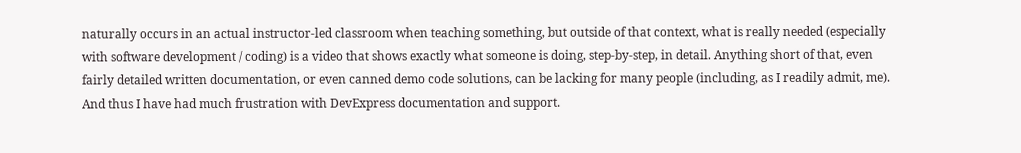naturally occurs in an actual instructor-led classroom when teaching something, but outside of that context, what is really needed (especially with software development / coding) is a video that shows exactly what someone is doing, step-by-step, in detail. Anything short of that, even fairly detailed written documentation, or even canned demo code solutions, can be lacking for many people (including, as I readily admit, me). And thus I have had much frustration with DevExpress documentation and support.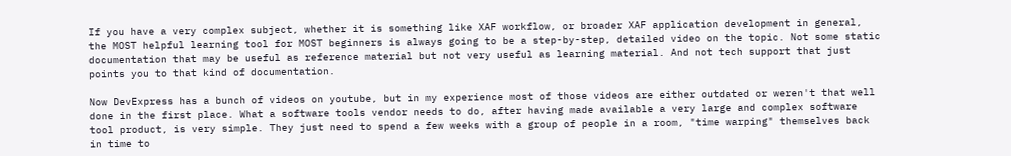If you have a very complex subject, whether it is something like XAF workflow, or broader XAF application development in general, the MOST helpful learning tool for MOST beginners is always going to be a step-by-step, detailed video on the topic. Not some static documentation that may be useful as reference material but not very useful as learning material. And not tech support that just points you to that kind of documentation.

Now DevExpress has a bunch of videos on youtube, but in my experience most of those videos are either outdated or weren't that well done in the first place. What a software tools vendor needs to do, after having made available a very large and complex software tool product, is very simple. They just need to spend a few weeks with a group of people in a room, "time warping" themselves back in time to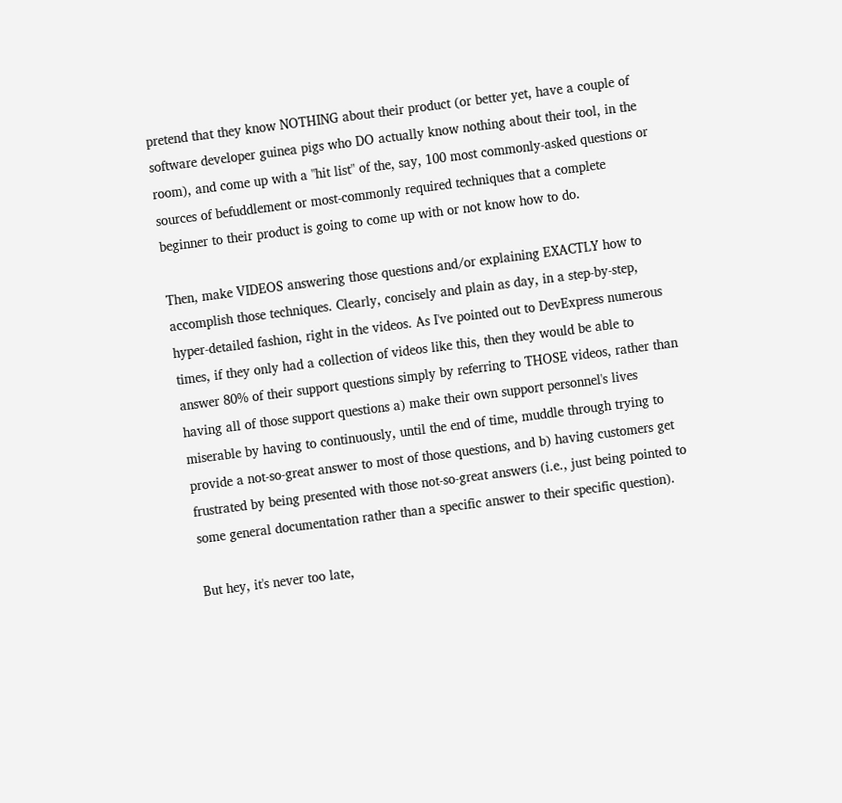pretend that they know NOTHING about their product (or better yet, have a couple of software developer guinea pigs who DO actually know nothing about their tool, in the room), and come up with a "hit list" of the, say, 100 most commonly-asked questions or sources of befuddlement or most-commonly required techniques that a complete beginner to their product is going to come up with or not know how to do.

Then, make VIDEOS answering those questions and/or explaining EXACTLY how to accomplish those techniques. Clearly, concisely and plain as day, in a step-by-step, hyper-detailed fashion, right in the videos. As I've pointed out to DevExpress numerous times, if they only had a collection of videos like this, then they would be able to answer 80% of their support questions simply by referring to THOSE videos, rather than having all of those support questions a) make their own support personnel's lives miserable by having to continuously, until the end of time, muddle through trying to provide a not-so-great answer to most of those questions, and b) having customers get frustrated by being presented with those not-so-great answers (i.e., just being pointed to some general documentation rather than a specific answer to their specific question).

But hey, it's never too late,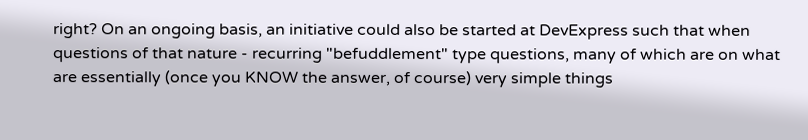right? On an ongoing basis, an initiative could also be started at DevExpress such that when questions of that nature - recurring "befuddlement" type questions, many of which are on what are essentially (once you KNOW the answer, of course) very simple things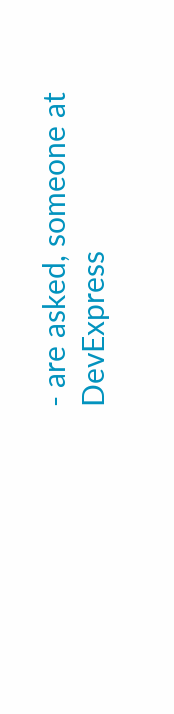- are asked, someone at DevExpress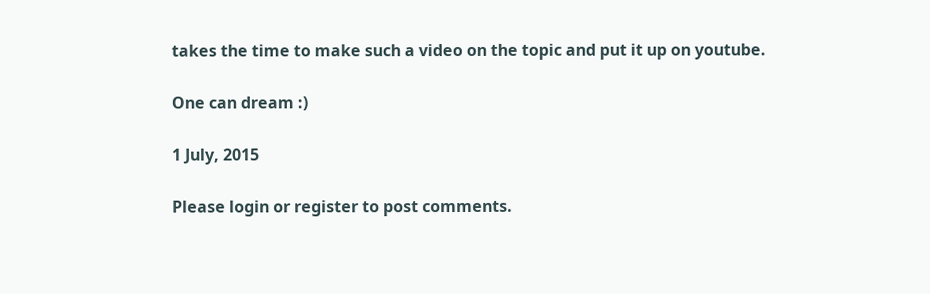takes the time to make such a video on the topic and put it up on youtube.

One can dream :)

1 July, 2015

Please login or register to post comments.